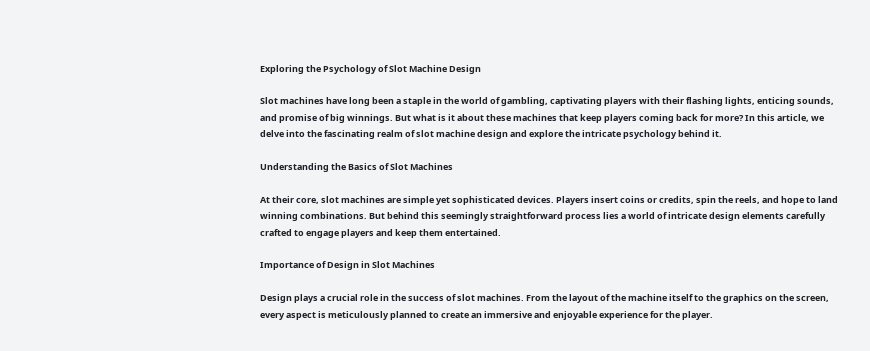Exploring the Psychology of Slot Machine Design

Slot machines have long been a staple in the world of gambling, captivating players with their flashing lights, enticing sounds, and promise of big winnings. But what is it about these machines that keep players coming back for more? In this article, we delve into the fascinating realm of slot machine design and explore the intricate psychology behind it.

Understanding the Basics of Slot Machines

At their core, slot machines are simple yet sophisticated devices. Players insert coins or credits, spin the reels, and hope to land winning combinations. But behind this seemingly straightforward process lies a world of intricate design elements carefully crafted to engage players and keep them entertained.

Importance of Design in Slot Machines

Design plays a crucial role in the success of slot machines. From the layout of the machine itself to the graphics on the screen, every aspect is meticulously planned to create an immersive and enjoyable experience for the player.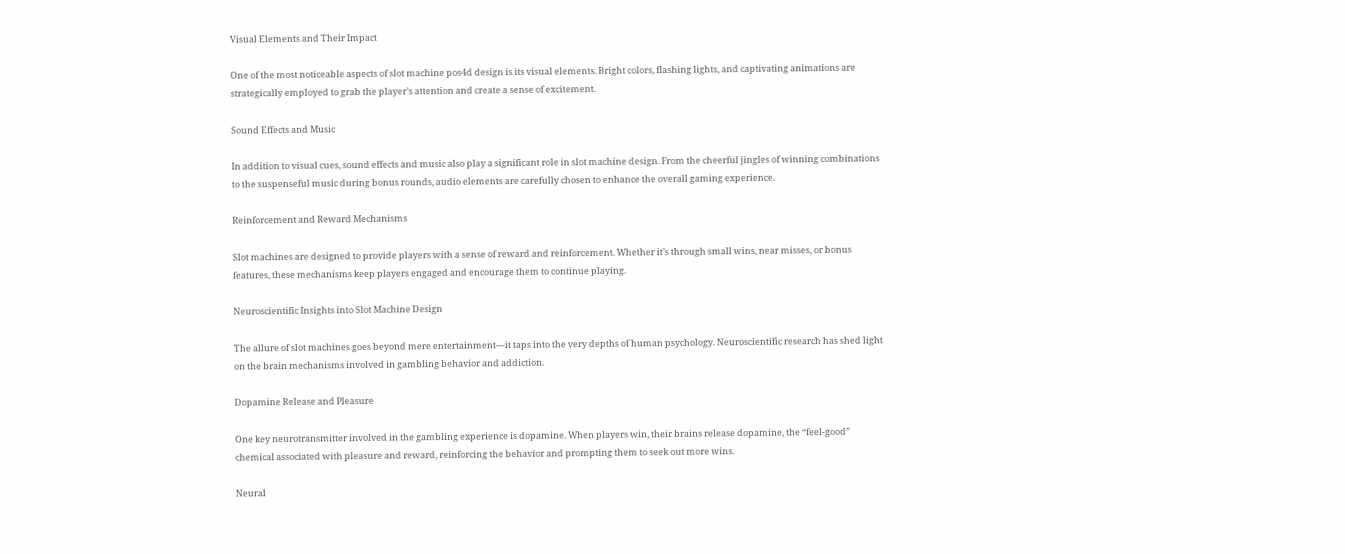Visual Elements and Their Impact

One of the most noticeable aspects of slot machine pos4d design is its visual elements. Bright colors, flashing lights, and captivating animations are strategically employed to grab the player’s attention and create a sense of excitement.

Sound Effects and Music

In addition to visual cues, sound effects and music also play a significant role in slot machine design. From the cheerful jingles of winning combinations to the suspenseful music during bonus rounds, audio elements are carefully chosen to enhance the overall gaming experience.

Reinforcement and Reward Mechanisms

Slot machines are designed to provide players with a sense of reward and reinforcement. Whether it’s through small wins, near misses, or bonus features, these mechanisms keep players engaged and encourage them to continue playing.

Neuroscientific Insights into Slot Machine Design

The allure of slot machines goes beyond mere entertainment—it taps into the very depths of human psychology. Neuroscientific research has shed light on the brain mechanisms involved in gambling behavior and addiction.

Dopamine Release and Pleasure

One key neurotransmitter involved in the gambling experience is dopamine. When players win, their brains release dopamine, the “feel-good” chemical associated with pleasure and reward, reinforcing the behavior and prompting them to seek out more wins.

Neural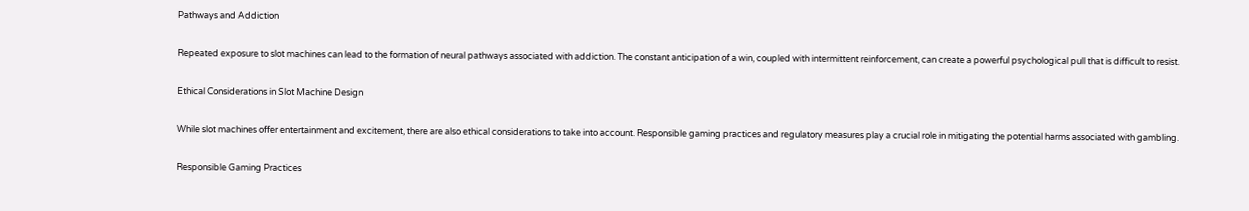Pathways and Addiction

Repeated exposure to slot machines can lead to the formation of neural pathways associated with addiction. The constant anticipation of a win, coupled with intermittent reinforcement, can create a powerful psychological pull that is difficult to resist.

Ethical Considerations in Slot Machine Design

While slot machines offer entertainment and excitement, there are also ethical considerations to take into account. Responsible gaming practices and regulatory measures play a crucial role in mitigating the potential harms associated with gambling.

Responsible Gaming Practices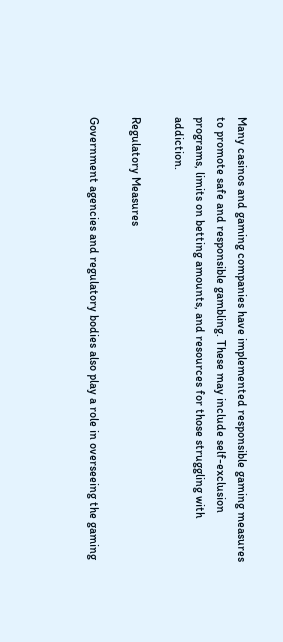Many casinos and gaming companies have implemented responsible gaming measures to promote safe and responsible gambling. These may include self-exclusion programs, limits on betting amounts, and resources for those struggling with addiction.

Regulatory Measures

Government agencies and regulatory bodies also play a role in overseeing the gaming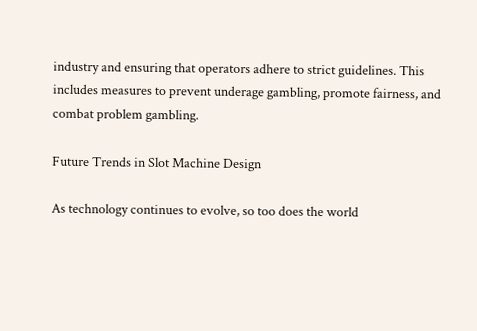industry and ensuring that operators adhere to strict guidelines. This includes measures to prevent underage gambling, promote fairness, and combat problem gambling.

Future Trends in Slot Machine Design

As technology continues to evolve, so too does the world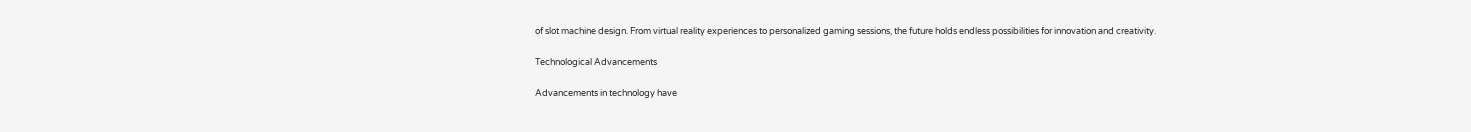of slot machine design. From virtual reality experiences to personalized gaming sessions, the future holds endless possibilities for innovation and creativity.

Technological Advancements

Advancements in technology have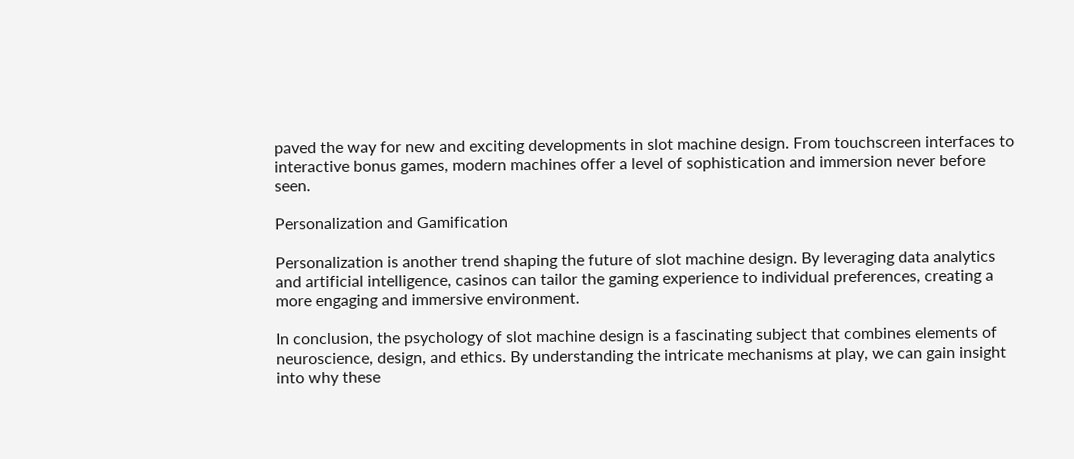paved the way for new and exciting developments in slot machine design. From touchscreen interfaces to interactive bonus games, modern machines offer a level of sophistication and immersion never before seen.

Personalization and Gamification

Personalization is another trend shaping the future of slot machine design. By leveraging data analytics and artificial intelligence, casinos can tailor the gaming experience to individual preferences, creating a more engaging and immersive environment.

In conclusion, the psychology of slot machine design is a fascinating subject that combines elements of neuroscience, design, and ethics. By understanding the intricate mechanisms at play, we can gain insight into why these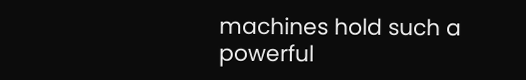machines hold such a powerful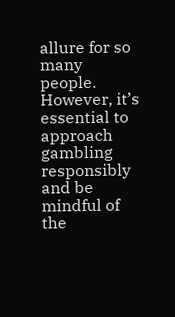allure for so many people. However, it’s essential to approach gambling responsibly and be mindful of the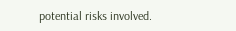potential risks involved.